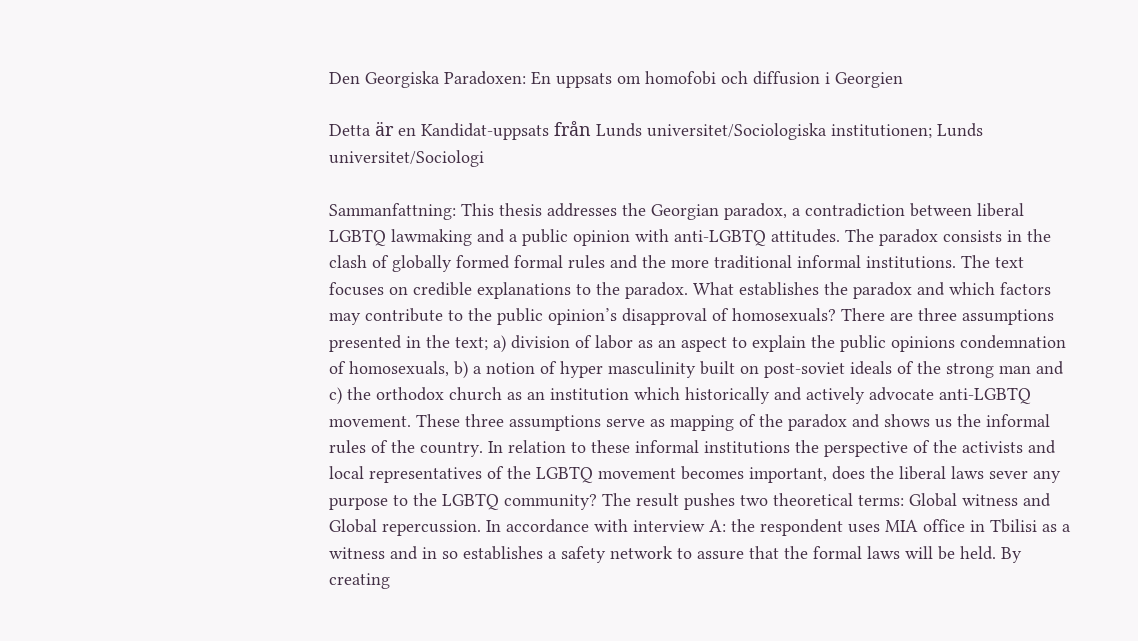Den Georgiska Paradoxen: En uppsats om homofobi och diffusion i Georgien

Detta är en Kandidat-uppsats från Lunds universitet/Sociologiska institutionen; Lunds universitet/Sociologi

Sammanfattning: This thesis addresses the Georgian paradox, a contradiction between liberal LGBTQ lawmaking and a public opinion with anti-LGBTQ attitudes. The paradox consists in the clash of globally formed formal rules and the more traditional informal institutions. The text focuses on credible explanations to the paradox. What establishes the paradox and which factors may contribute to the public opinion’s disapproval of homosexuals? There are three assumptions presented in the text; a) division of labor as an aspect to explain the public opinions condemnation of homosexuals, b) a notion of hyper masculinity built on post-soviet ideals of the strong man and c) the orthodox church as an institution which historically and actively advocate anti-LGBTQ movement. These three assumptions serve as mapping of the paradox and shows us the informal rules of the country. In relation to these informal institutions the perspective of the activists and local representatives of the LGBTQ movement becomes important, does the liberal laws sever any purpose to the LGBTQ community? The result pushes two theoretical terms: Global witness and Global repercussion. In accordance with interview A: the respondent uses MIA office in Tbilisi as a witness and in so establishes a safety network to assure that the formal laws will be held. By creating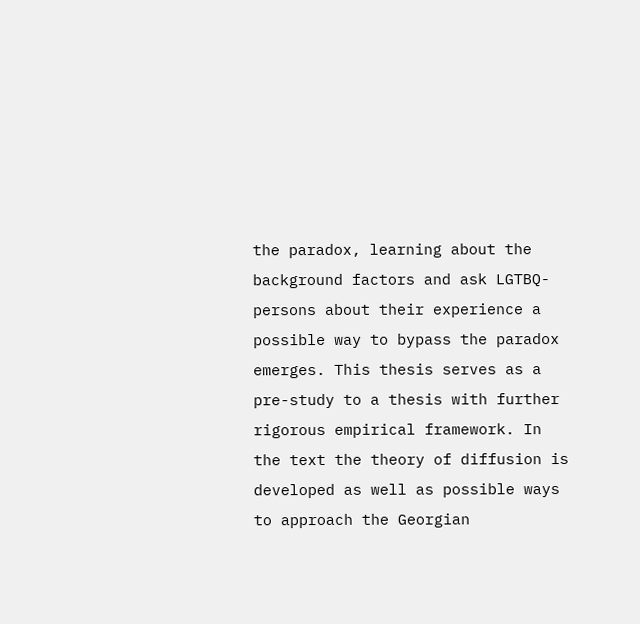the paradox, learning about the background factors and ask LGTBQ-persons about their experience a possible way to bypass the paradox emerges. This thesis serves as a pre-study to a thesis with further rigorous empirical framework. In the text the theory of diffusion is developed as well as possible ways to approach the Georgian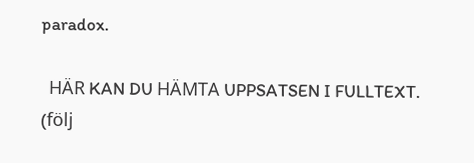paradox.

  HÄR KAN DU HÄMTA UPPSATSEN I FULLTEXT. (följ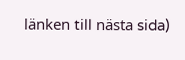länken till nästa sida)